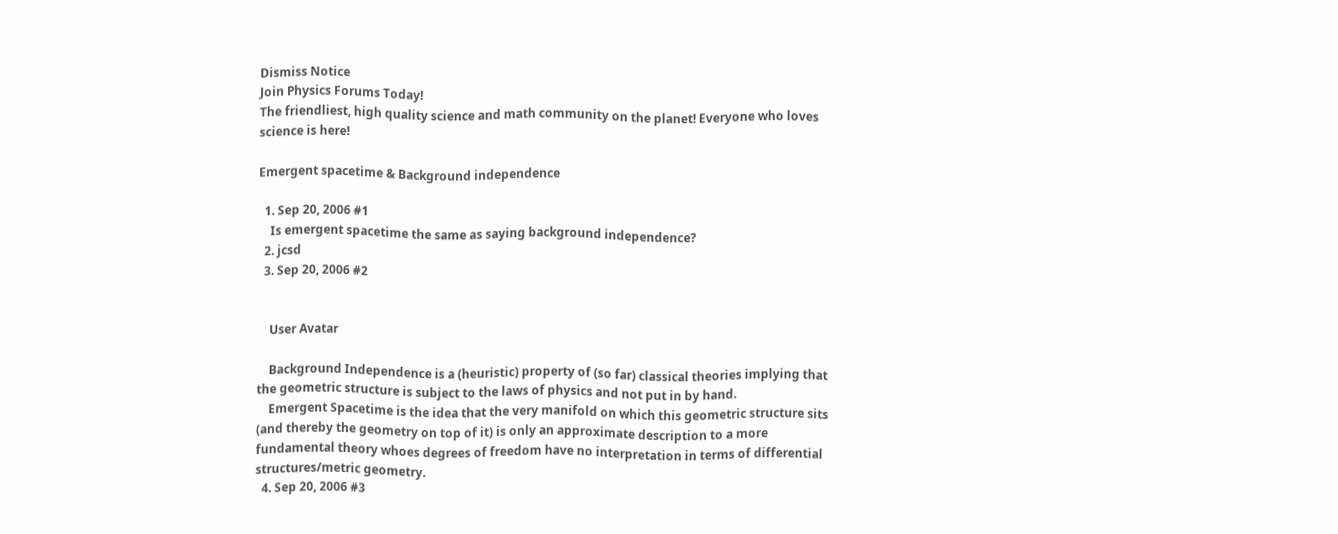Dismiss Notice
Join Physics Forums Today!
The friendliest, high quality science and math community on the planet! Everyone who loves science is here!

Emergent spacetime & Background independence

  1. Sep 20, 2006 #1
    Is emergent spacetime the same as saying background independence?
  2. jcsd
  3. Sep 20, 2006 #2


    User Avatar

    Background Independence is a (heuristic) property of (so far) classical theories implying that the geometric structure is subject to the laws of physics and not put in by hand.
    Emergent Spacetime is the idea that the very manifold on which this geometric structure sits (and thereby the geometry on top of it) is only an approximate description to a more fundamental theory whoes degrees of freedom have no interpretation in terms of differential structures/metric geometry.
  4. Sep 20, 2006 #3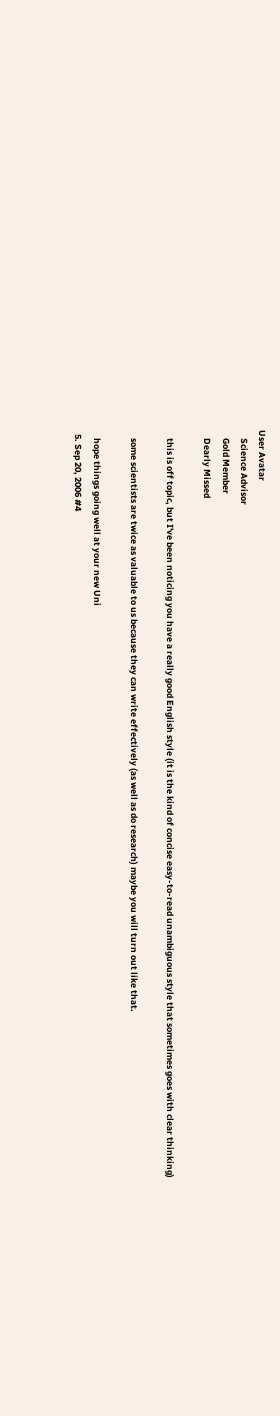User Avatar
    Science Advisor
    Gold Member
    Dearly Missed

    this is off topic, but I've been noticing you have a really good English style (it is the kind of concise easy-to-read unambiguous style that sometimes goes with clear thinking)

    some scientists are twice as valuable to us because they can write effectively (as well as do research) maybe you will turn out like that.

    hope things going well at your new Uni
  5. Sep 20, 2006 #4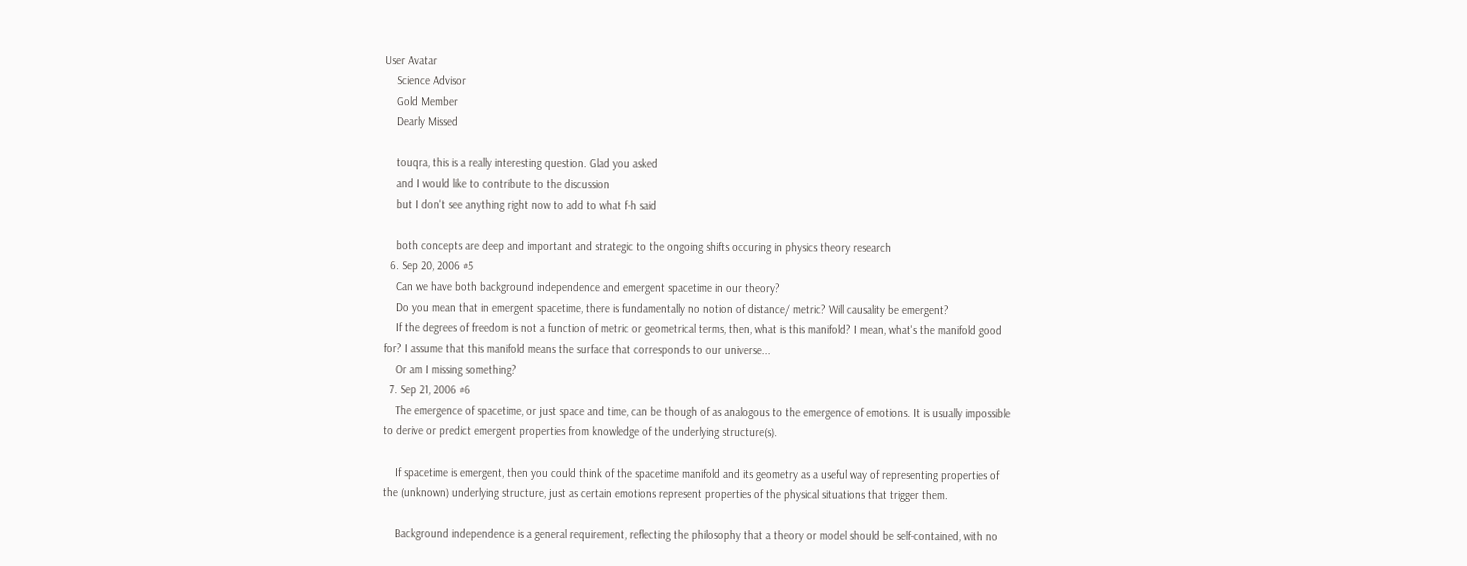User Avatar
    Science Advisor
    Gold Member
    Dearly Missed

    touqra, this is a really interesting question. Glad you asked
    and I would like to contribute to the discussion
    but I don't see anything right now to add to what f-h said

    both concepts are deep and important and strategic to the ongoing shifts occuring in physics theory research
  6. Sep 20, 2006 #5
    Can we have both background independence and emergent spacetime in our theory?
    Do you mean that in emergent spacetime, there is fundamentally no notion of distance/ metric? Will causality be emergent?
    If the degrees of freedom is not a function of metric or geometrical terms, then, what is this manifold? I mean, what's the manifold good for? I assume that this manifold means the surface that corresponds to our universe...
    Or am I missing something?
  7. Sep 21, 2006 #6
    The emergence of spacetime, or just space and time, can be though of as analogous to the emergence of emotions. It is usually impossible to derive or predict emergent properties from knowledge of the underlying structure(s).

    If spacetime is emergent, then you could think of the spacetime manifold and its geometry as a useful way of representing properties of the (unknown) underlying structure, just as certain emotions represent properties of the physical situations that trigger them.

    Background independence is a general requirement, reflecting the philosophy that a theory or model should be self-contained, with no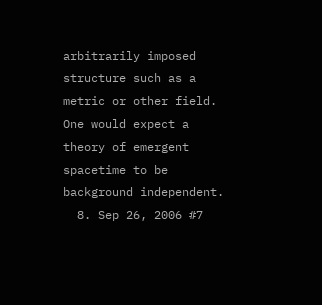arbitrarily imposed structure such as a metric or other field. One would expect a theory of emergent spacetime to be background independent.
  8. Sep 26, 2006 #7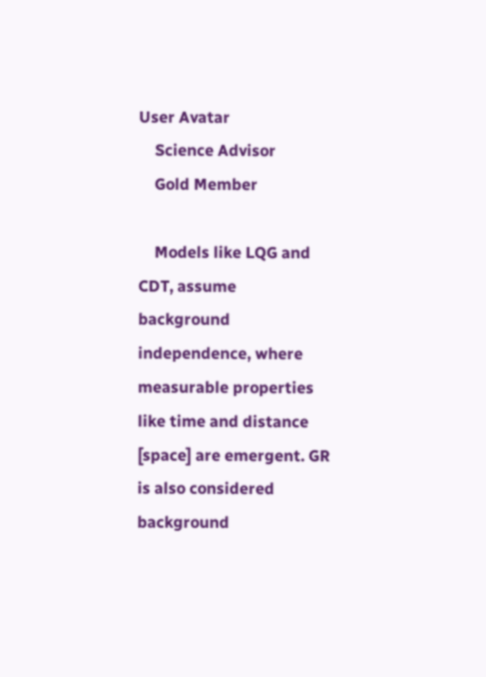User Avatar
    Science Advisor
    Gold Member

    Models like LQG and CDT, assume background independence, where measurable properties like time and distance [space] are emergent. GR is also considered background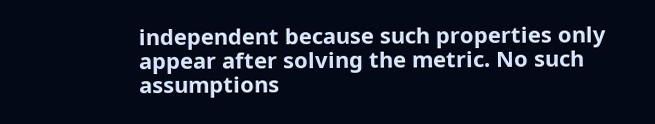independent because such properties only appear after solving the metric. No such assumptions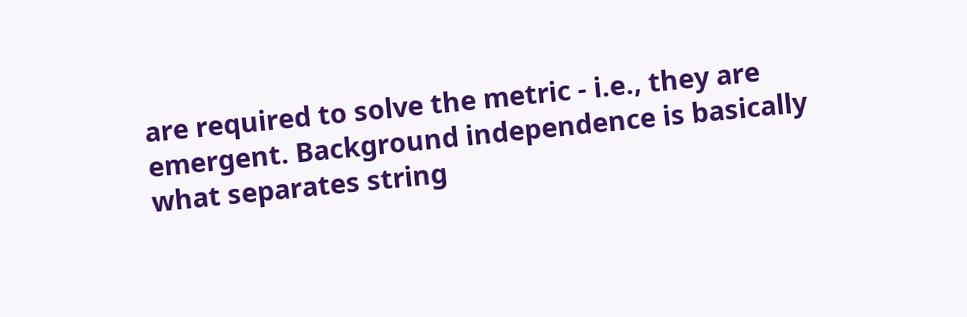are required to solve the metric - i.e., they are emergent. Background independence is basically what separates string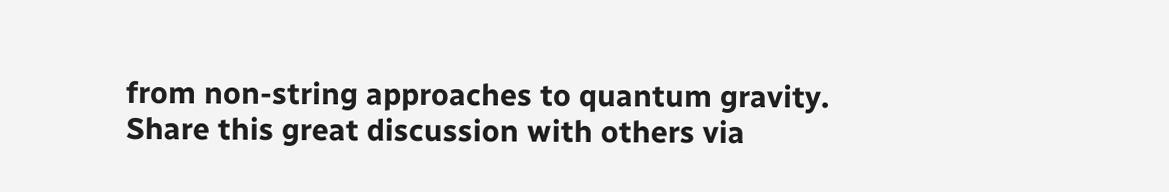from non-string approaches to quantum gravity.
Share this great discussion with others via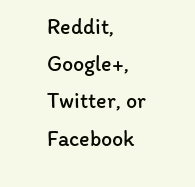Reddit, Google+, Twitter, or Facebook